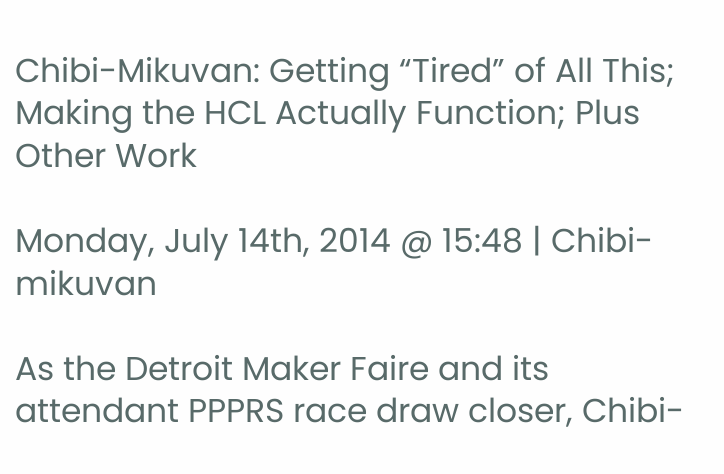Chibi-Mikuvan: Getting “Tired” of All This; Making the HCL Actually Function; Plus Other Work

Monday, July 14th, 2014 @ 15:48 | Chibi-mikuvan

As the Detroit Maker Faire and its attendant PPPRS race draw closer, Chibi-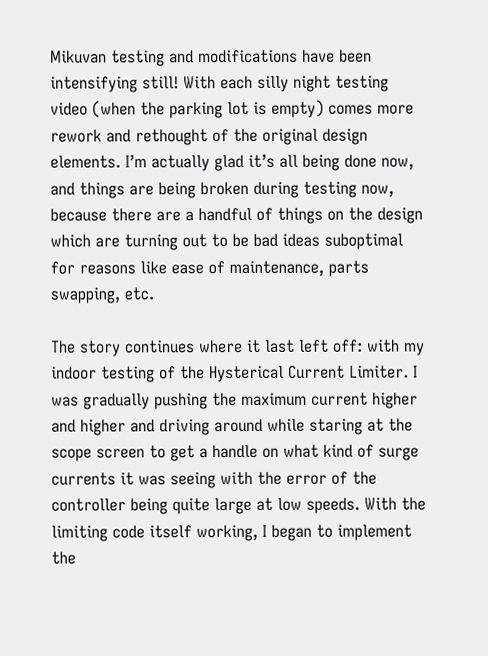Mikuvan testing and modifications have been intensifying still! With each silly night testing video (when the parking lot is empty) comes more rework and rethought of the original design elements. I’m actually glad it’s all being done now, and things are being broken during testing now, because there are a handful of things on the design which are turning out to be bad ideas suboptimal for reasons like ease of maintenance, parts swapping, etc.

The story continues where it last left off: with my indoor testing of the Hysterical Current Limiter. I was gradually pushing the maximum current higher and higher and driving around while staring at the scope screen to get a handle on what kind of surge currents it was seeing with the error of the controller being quite large at low speeds. With the limiting code itself working, I began to implement the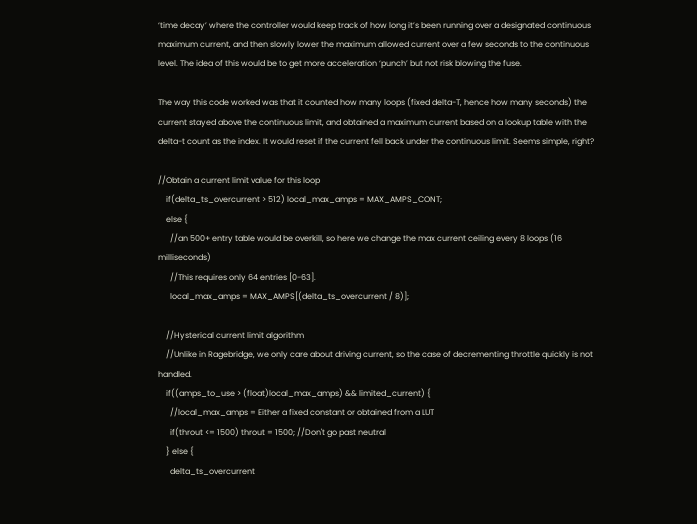‘time decay’ where the controller would keep track of how long it’s been running over a designated continuous maximum current, and then slowly lower the maximum allowed current over a few seconds to the continuous level. The idea of this would be to get more acceleration ‘punch’ but not risk blowing the fuse.

The way this code worked was that it counted how many loops (fixed delta-T, hence how many seconds) the current stayed above the continuous limit, and obtained a maximum current based on a lookup table with the delta-t count as the index. It would reset if the current fell back under the continuous limit. Seems simple, right?

//Obtain a current limit value for this loop
    if(delta_ts_overcurrent > 512) local_max_amps = MAX_AMPS_CONT;
    else {
      //an 500+ entry table would be overkill, so here we change the max current ceiling every 8 loops (16 milliseconds)
      //This requires only 64 entries [0-63].
      local_max_amps = MAX_AMPS[(delta_ts_overcurrent / 8)];

    //Hysterical current limit algorithm
    //Unlike in Ragebridge, we only care about driving current, so the case of decrementing throttle quickly is not handled.
    if((amps_to_use > (float)local_max_amps) && limited_current) {
      //local_max_amps = Either a fixed constant or obtained from a LUT
      if(throut <= 1500) throut = 1500; //Don't go past neutral
    } else {
      delta_ts_overcurrent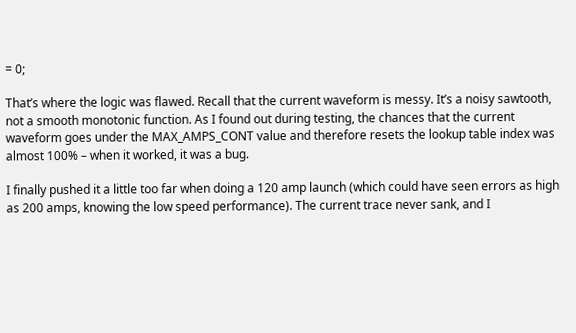= 0;

That’s where the logic was flawed. Recall that the current waveform is messy. It’s a noisy sawtooth, not a smooth monotonic function. As I found out during testing, the chances that the current waveform goes under the MAX_AMPS_CONT value and therefore resets the lookup table index was almost 100% – when it worked, it was a bug.

I finally pushed it a little too far when doing a 120 amp launch (which could have seen errors as high as 200 amps, knowing the low speed performance). The current trace never sank, and I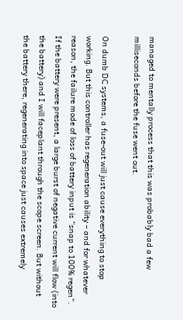managed to mentally process that this was probably bad a few milliseconds before the fuse went out.

On dumb DC systems, a fuse-out will just cause everything to stop working. But this controller has regeneration ability – and for whatever reason, the failure mode of loss of battery input is “snap to 100% regen”. If the battery were present, a large burst of negative current will flow (into the battery) and I will faceplant through the scope screen. But without the battery there, regenerating into space just causes extremely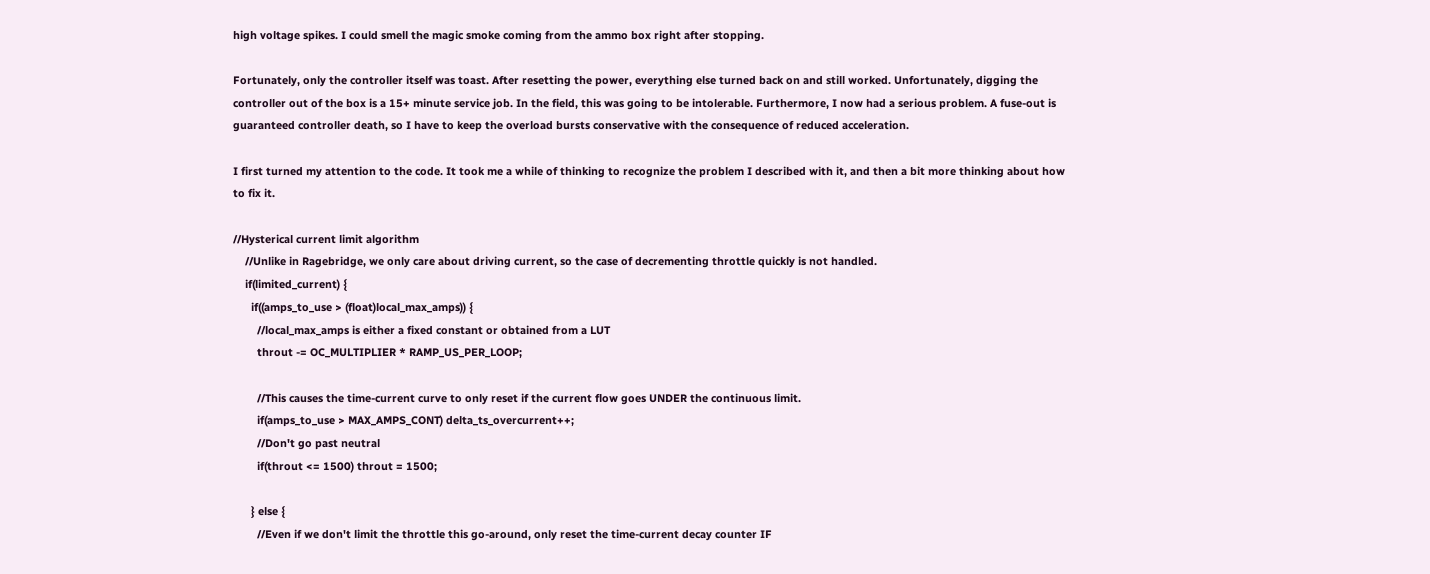high voltage spikes. I could smell the magic smoke coming from the ammo box right after stopping.

Fortunately, only the controller itself was toast. After resetting the power, everything else turned back on and still worked. Unfortunately, digging the controller out of the box is a 15+ minute service job. In the field, this was going to be intolerable. Furthermore, I now had a serious problem. A fuse-out is guaranteed controller death, so I have to keep the overload bursts conservative with the consequence of reduced acceleration.

I first turned my attention to the code. It took me a while of thinking to recognize the problem I described with it, and then a bit more thinking about how to fix it.

//Hysterical current limit algorithm
    //Unlike in Ragebridge, we only care about driving current, so the case of decrementing throttle quickly is not handled.
    if(limited_current) {
      if((amps_to_use > (float)local_max_amps)) {
        //local_max_amps is either a fixed constant or obtained from a LUT
        throut -= OC_MULTIPLIER * RAMP_US_PER_LOOP;

        //This causes the time-current curve to only reset if the current flow goes UNDER the continuous limit.
        if(amps_to_use > MAX_AMPS_CONT) delta_ts_overcurrent++;
        //Don't go past neutral
        if(throut <= 1500) throut = 1500;

      } else {
        //Even if we don't limit the throttle this go-around, only reset the time-current decay counter IF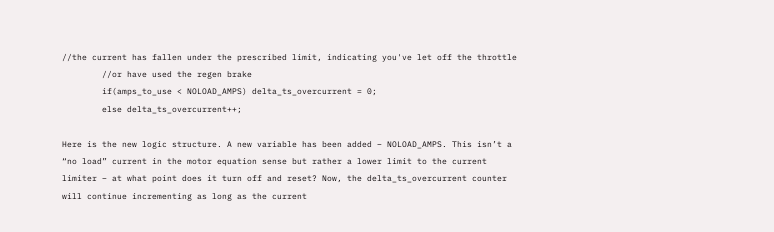//the current has fallen under the prescribed limit, indicating you've let off the throttle
        //or have used the regen brake
        if(amps_to_use < NOLOAD_AMPS) delta_ts_overcurrent = 0;
        else delta_ts_overcurrent++;

Here is the new logic structure. A new variable has been added – NOLOAD_AMPS. This isn’t a “no load” current in the motor equation sense but rather a lower limit to the current limiter – at what point does it turn off and reset? Now, the delta_ts_overcurrent counter will continue incrementing as long as the current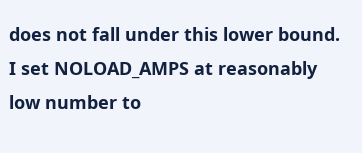does not fall under this lower bound. I set NOLOAD_AMPS at reasonably low number to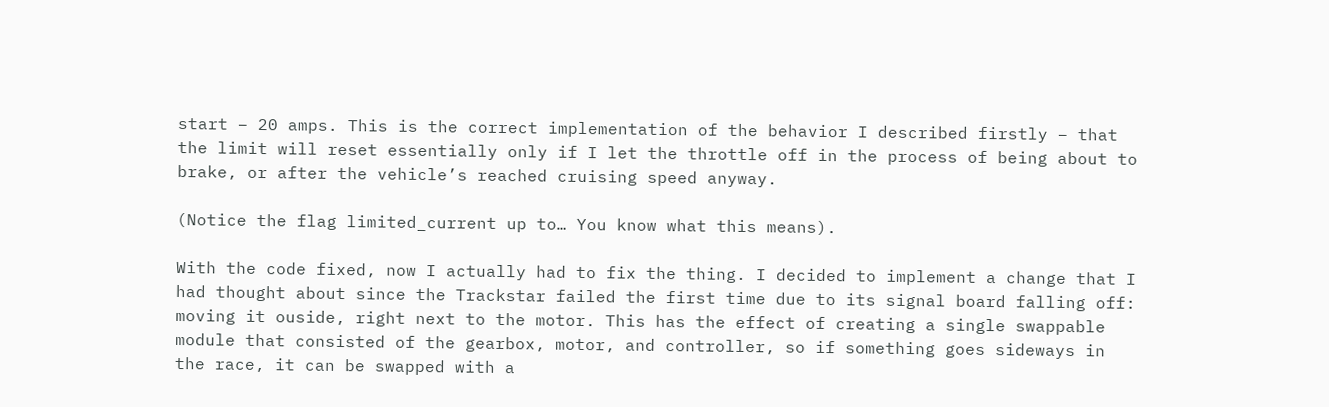start – 20 amps. This is the correct implementation of the behavior I described firstly – that the limit will reset essentially only if I let the throttle off in the process of being about to brake, or after the vehicle’s reached cruising speed anyway.

(Notice the flag limited_current up to… You know what this means).

With the code fixed, now I actually had to fix the thing. I decided to implement a change that I had thought about since the Trackstar failed the first time due to its signal board falling off: moving it ouside, right next to the motor. This has the effect of creating a single swappable module that consisted of the gearbox, motor, and controller, so if something goes sideways in the race, it can be swapped with a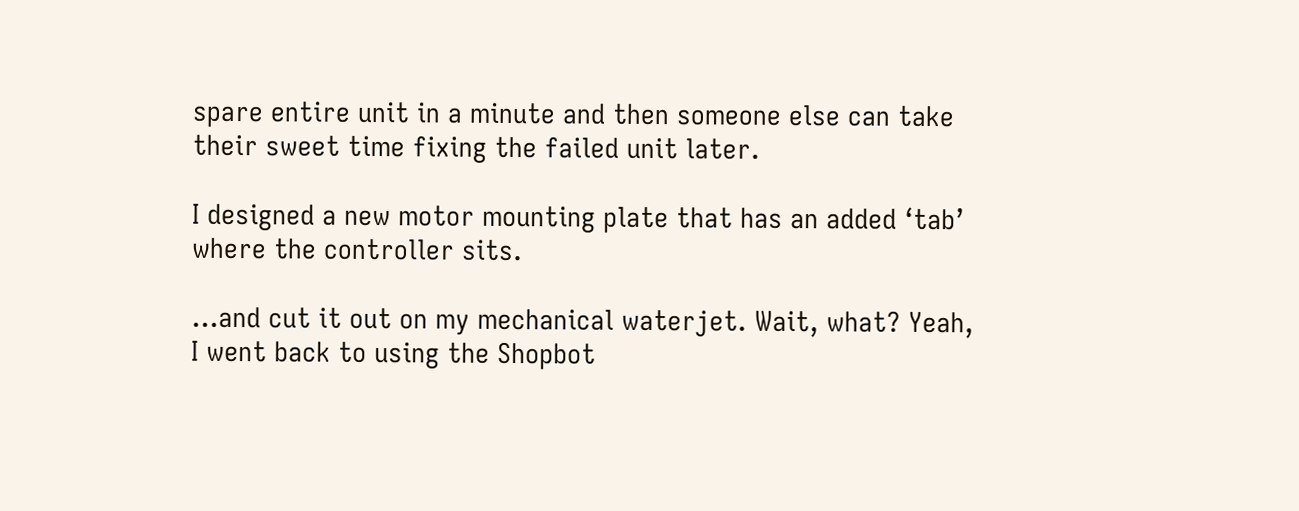spare entire unit in a minute and then someone else can take their sweet time fixing the failed unit later.

I designed a new motor mounting plate that has an added ‘tab’ where the controller sits.

…and cut it out on my mechanical waterjet. Wait, what? Yeah, I went back to using the Shopbot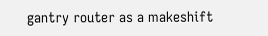gantry router as a makeshift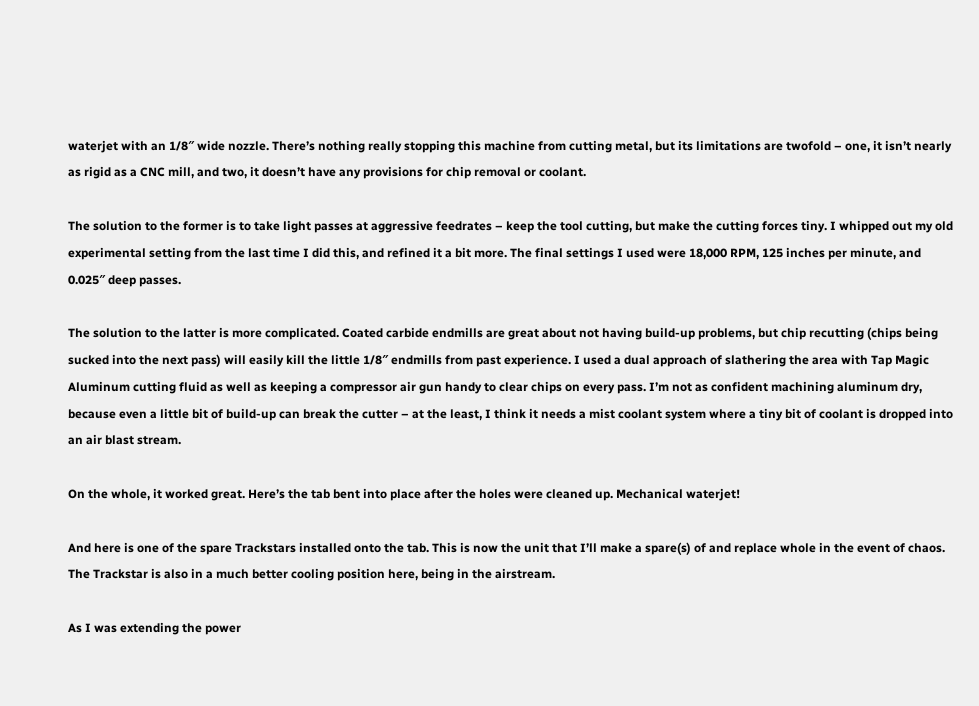waterjet with an 1/8″ wide nozzle. There’s nothing really stopping this machine from cutting metal, but its limitations are twofold – one, it isn’t nearly as rigid as a CNC mill, and two, it doesn’t have any provisions for chip removal or coolant.

The solution to the former is to take light passes at aggressive feedrates – keep the tool cutting, but make the cutting forces tiny. I whipped out my old experimental setting from the last time I did this, and refined it a bit more. The final settings I used were 18,000 RPM, 125 inches per minute, and 0.025″ deep passes.

The solution to the latter is more complicated. Coated carbide endmills are great about not having build-up problems, but chip recutting (chips being sucked into the next pass) will easily kill the little 1/8″ endmills from past experience. I used a dual approach of slathering the area with Tap Magic Aluminum cutting fluid as well as keeping a compressor air gun handy to clear chips on every pass. I’m not as confident machining aluminum dry, because even a little bit of build-up can break the cutter – at the least, I think it needs a mist coolant system where a tiny bit of coolant is dropped into an air blast stream.

On the whole, it worked great. Here’s the tab bent into place after the holes were cleaned up. Mechanical waterjet!

And here is one of the spare Trackstars installed onto the tab. This is now the unit that I’ll make a spare(s) of and replace whole in the event of chaos. The Trackstar is also in a much better cooling position here, being in the airstream.

As I was extending the power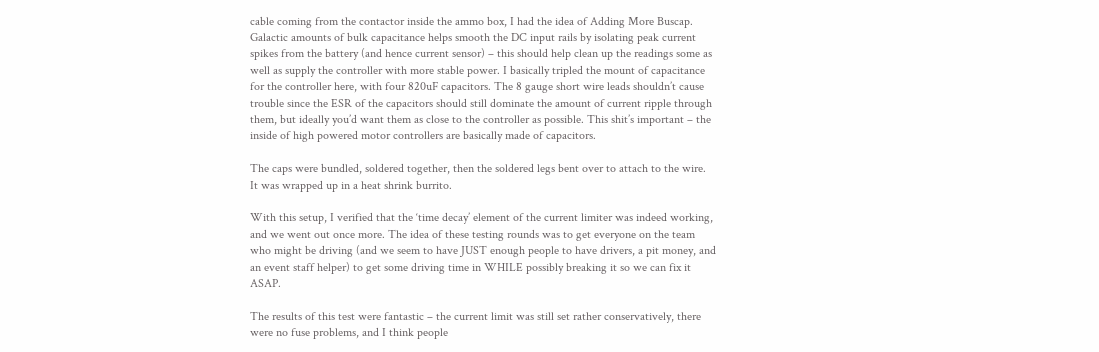cable coming from the contactor inside the ammo box, I had the idea of Adding More Buscap. Galactic amounts of bulk capacitance helps smooth the DC input rails by isolating peak current spikes from the battery (and hence current sensor) – this should help clean up the readings some as well as supply the controller with more stable power. I basically tripled the mount of capacitance for the controller here, with four 820uF capacitors. The 8 gauge short wire leads shouldn’t cause trouble since the ESR of the capacitors should still dominate the amount of current ripple through them, but ideally you’d want them as close to the controller as possible. This shit’s important – the inside of high powered motor controllers are basically made of capacitors.

The caps were bundled, soldered together, then the soldered legs bent over to attach to the wire. It was wrapped up in a heat shrink burrito.

With this setup, I verified that the ‘time decay’ element of the current limiter was indeed working, and we went out once more. The idea of these testing rounds was to get everyone on the team who might be driving (and we seem to have JUST enough people to have drivers, a pit money, and an event staff helper) to get some driving time in WHILE possibly breaking it so we can fix it ASAP.

The results of this test were fantastic – the current limit was still set rather conservatively, there were no fuse problems, and I think people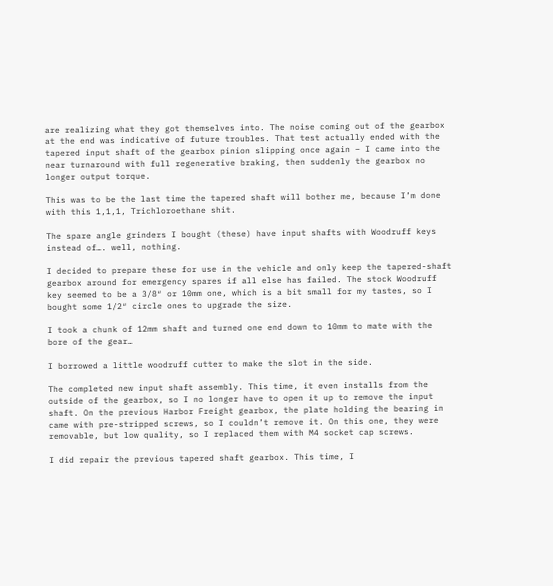are realizing what they got themselves into. The noise coming out of the gearbox at the end was indicative of future troubles. That test actually ended with the tapered input shaft of the gearbox pinion slipping once again – I came into the near turnaround with full regenerative braking, then suddenly the gearbox no longer output torque.

This was to be the last time the tapered shaft will bother me, because I’m done with this 1,1,1, Trichloroethane shit.

The spare angle grinders I bought (these) have input shafts with Woodruff keys instead of…. well, nothing.

I decided to prepare these for use in the vehicle and only keep the tapered-shaft gearbox around for emergency spares if all else has failed. The stock Woodruff key seemed to be a 3/8″ or 10mm one, which is a bit small for my tastes, so I bought some 1/2″ circle ones to upgrade the size.

I took a chunk of 12mm shaft and turned one end down to 10mm to mate with the bore of the gear…

I borrowed a little woodruff cutter to make the slot in the side.

The completed new input shaft assembly. This time, it even installs from the outside of the gearbox, so I no longer have to open it up to remove the input shaft. On the previous Harbor Freight gearbox, the plate holding the bearing in came with pre-stripped screws, so I couldn’t remove it. On this one, they were removable, but low quality, so I replaced them with M4 socket cap screws.

I did repair the previous tapered shaft gearbox. This time, I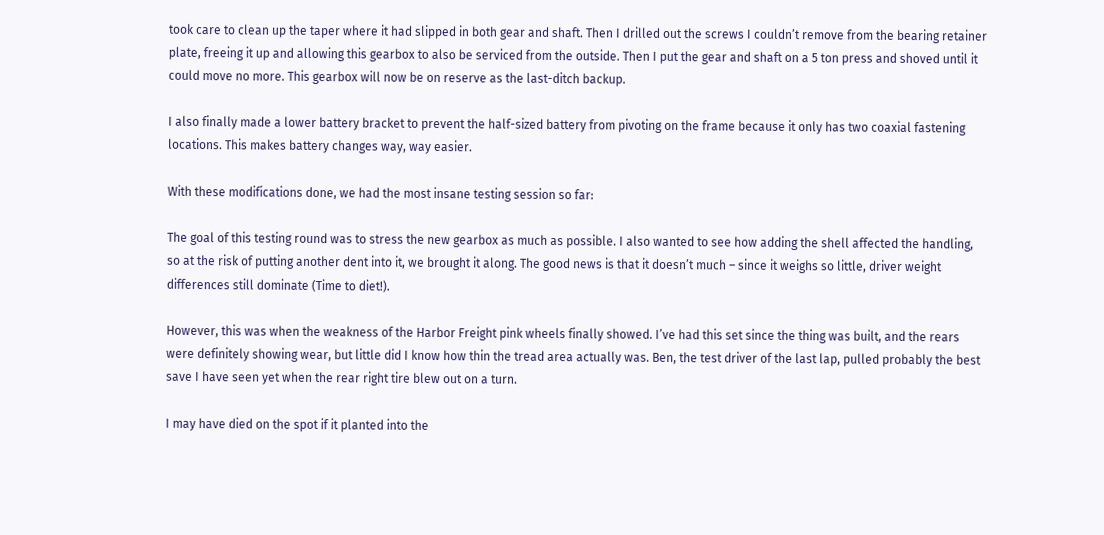took care to clean up the taper where it had slipped in both gear and shaft. Then I drilled out the screws I couldn’t remove from the bearing retainer plate, freeing it up and allowing this gearbox to also be serviced from the outside. Then I put the gear and shaft on a 5 ton press and shoved until it could move no more. This gearbox will now be on reserve as the last-ditch backup.

I also finally made a lower battery bracket to prevent the half-sized battery from pivoting on the frame because it only has two coaxial fastening locations. This makes battery changes way, way easier.

With these modifications done, we had the most insane testing session so far:

The goal of this testing round was to stress the new gearbox as much as possible. I also wanted to see how adding the shell affected the handling, so at the risk of putting another dent into it, we brought it along. The good news is that it doesn’t much – since it weighs so little, driver weight differences still dominate (Time to diet!).

However, this was when the weakness of the Harbor Freight pink wheels finally showed. I’ve had this set since the thing was built, and the rears were definitely showing wear, but little did I know how thin the tread area actually was. Ben, the test driver of the last lap, pulled probably the best save I have seen yet when the rear right tire blew out on a turn.

I may have died on the spot if it planted into the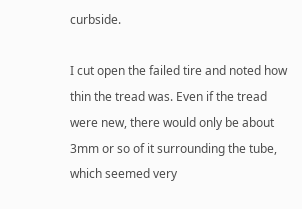curbside.

I cut open the failed tire and noted how thin the tread was. Even if the tread were new, there would only be about 3mm or so of it surrounding the tube, which seemed very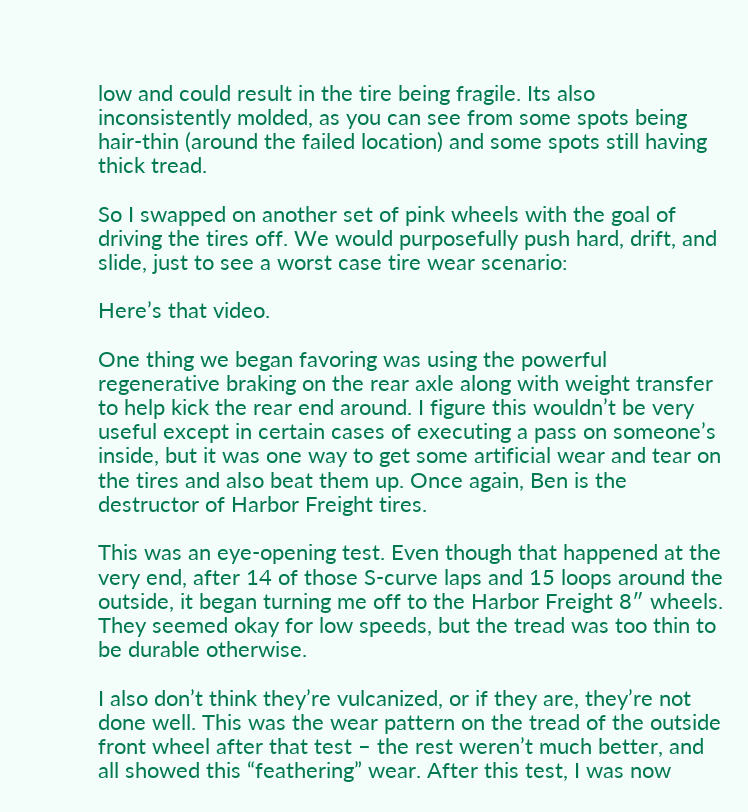low and could result in the tire being fragile. Its also inconsistently molded, as you can see from some spots being hair-thin (around the failed location) and some spots still having thick tread.

So I swapped on another set of pink wheels with the goal of driving the tires off. We would purposefully push hard, drift, and slide, just to see a worst case tire wear scenario:

Here’s that video.

One thing we began favoring was using the powerful regenerative braking on the rear axle along with weight transfer to help kick the rear end around. I figure this wouldn’t be very useful except in certain cases of executing a pass on someone’s inside, but it was one way to get some artificial wear and tear on the tires and also beat them up. Once again, Ben is the destructor of Harbor Freight tires.

This was an eye-opening test. Even though that happened at the very end, after 14 of those S-curve laps and 15 loops around the outside, it began turning me off to the Harbor Freight 8″ wheels. They seemed okay for low speeds, but the tread was too thin to be durable otherwise.

I also don’t think they’re vulcanized, or if they are, they’re not done well. This was the wear pattern on the tread of the outside front wheel after that test – the rest weren’t much better, and all showed this “feathering” wear. After this test, I was now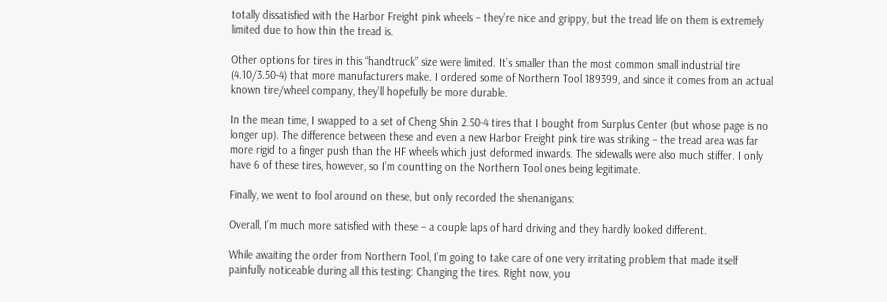totally dissatisfied with the Harbor Freight pink wheels – they’re nice and grippy, but the tread life on them is extremely limited due to how thin the tread is.

Other options for tires in this “handtruck” size were limited. It’s smaller than the most common small industrial tire (4.10/3.50-4) that more manufacturers make. I ordered some of Northern Tool 189399, and since it comes from an actual known tire/wheel company, they’ll hopefully be more durable.

In the mean time, I swapped to a set of Cheng Shin 2.50-4 tires that I bought from Surplus Center (but whose page is no longer up). The difference between these and even a new Harbor Freight pink tire was striking – the tread area was far more rigid to a finger push than the HF wheels which just deformed inwards. The sidewalls were also much stiffer. I only have 6 of these tires, however, so I’m countting on the Northern Tool ones being legitimate.

Finally, we went to fool around on these, but only recorded the shenanigans:

Overall, I’m much more satisfied with these – a couple laps of hard driving and they hardly looked different.

While awaiting the order from Northern Tool, I’m going to take care of one very irritating problem that made itself painfully noticeable during all this testing: Changing the tires. Right now, you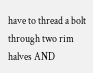have to thread a bolt through two rim halves AND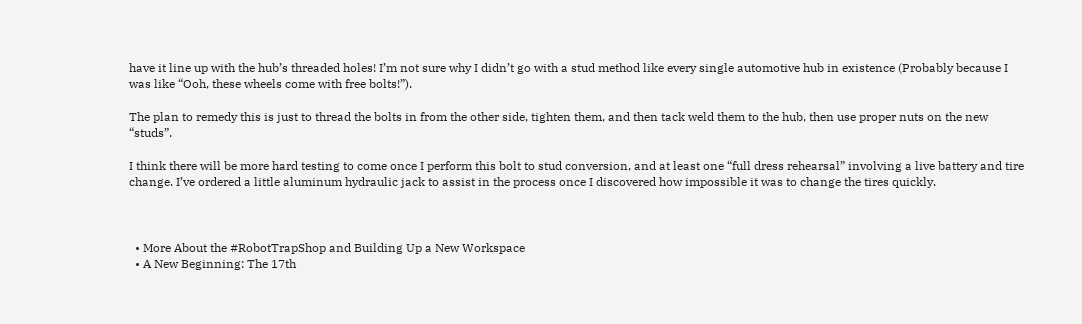have it line up with the hub’s threaded holes! I’m not sure why I didn’t go with a stud method like every single automotive hub in existence (Probably because I was like “Ooh, these wheels come with free bolts!”).

The plan to remedy this is just to thread the bolts in from the other side, tighten them, and then tack weld them to the hub, then use proper nuts on the new “studs”.

I think there will be more hard testing to come once I perform this bolt to stud conversion, and at least one “full dress rehearsal” involving a live battery and tire change. I’ve ordered a little aluminum hydraulic jack to assist in the process once I discovered how impossible it was to change the tires quickly.



  • More About the #RobotTrapShop and Building Up a New Workspace
  • A New Beginning: The 17th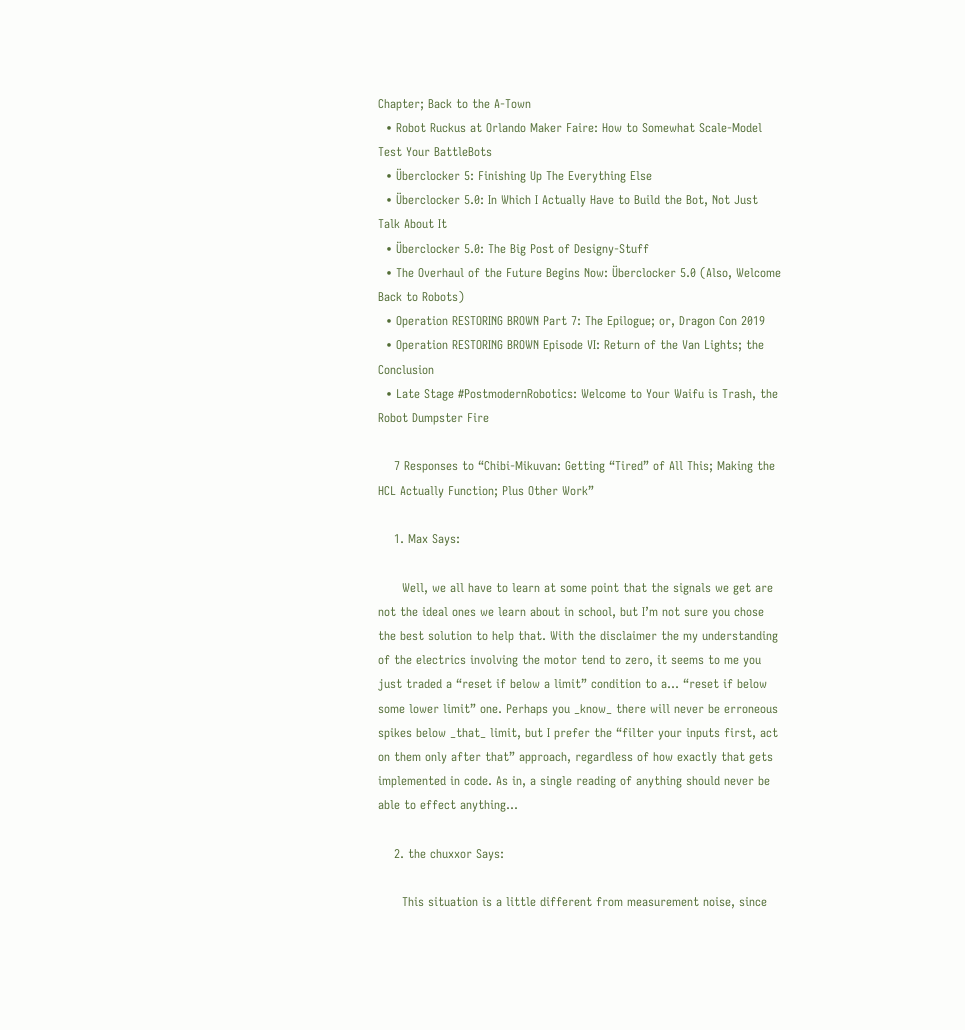Chapter; Back to the A-Town
  • Robot Ruckus at Orlando Maker Faire: How to Somewhat Scale-Model Test Your BattleBots
  • Überclocker 5: Finishing Up The Everything Else
  • Überclocker 5.0: In Which I Actually Have to Build the Bot, Not Just Talk About It
  • Überclocker 5.0: The Big Post of Designy-Stuff
  • The Overhaul of the Future Begins Now: Überclocker 5.0 (Also, Welcome Back to Robots)
  • Operation RESTORING BROWN Part 7: The Epilogue; or, Dragon Con 2019
  • Operation RESTORING BROWN Episode VI: Return of the Van Lights; the Conclusion
  • Late Stage #PostmodernRobotics: Welcome to Your Waifu is Trash, the Robot Dumpster Fire

    7 Responses to “Chibi-Mikuvan: Getting “Tired” of All This; Making the HCL Actually Function; Plus Other Work”

    1. Max Says:

      Well, we all have to learn at some point that the signals we get are not the ideal ones we learn about in school, but I’m not sure you chose the best solution to help that. With the disclaimer the my understanding of the electrics involving the motor tend to zero, it seems to me you just traded a “reset if below a limit” condition to a… “reset if below some lower limit” one. Perhaps you _know_ there will never be erroneous spikes below _that_ limit, but I prefer the “filter your inputs first, act on them only after that” approach, regardless of how exactly that gets implemented in code. As in, a single reading of anything should never be able to effect anything…

    2. the chuxxor Says:

      This situation is a little different from measurement noise, since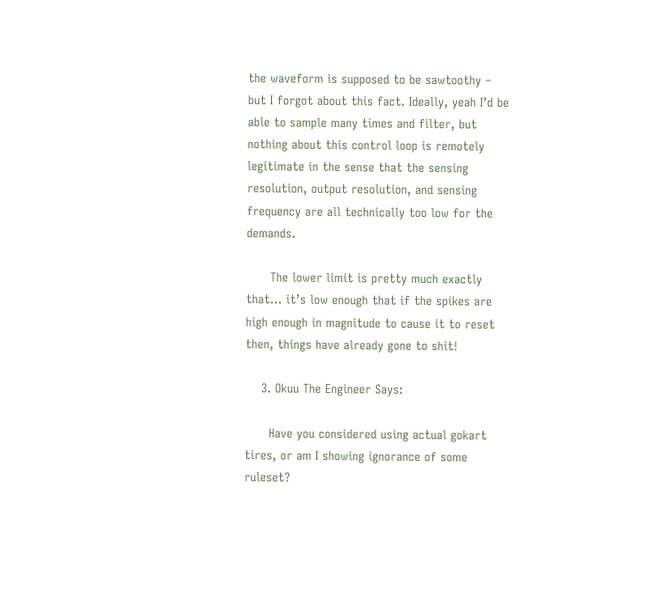the waveform is supposed to be sawtoothy – but I forgot about this fact. Ideally, yeah I’d be able to sample many times and filter, but nothing about this control loop is remotely legitimate in the sense that the sensing resolution, output resolution, and sensing frequency are all technically too low for the demands.

      The lower limit is pretty much exactly that… it’s low enough that if the spikes are high enough in magnitude to cause it to reset then, things have already gone to shit!

    3. Okuu The Engineer Says:

      Have you considered using actual gokart tires, or am I showing ignorance of some ruleset?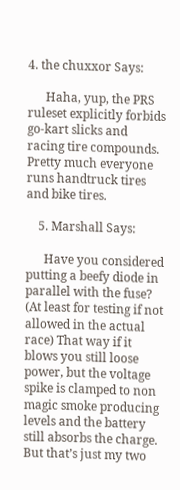4. the chuxxor Says:

      Haha, yup, the PRS ruleset explicitly forbids go-kart slicks and racing tire compounds. Pretty much everyone runs handtruck tires and bike tires.

    5. Marshall Says:

      Have you considered putting a beefy diode in parallel with the fuse? (At least for testing if not allowed in the actual race) That way if it blows you still loose power, but the voltage spike is clamped to non magic smoke producing levels and the battery still absorbs the charge. But that’s just my two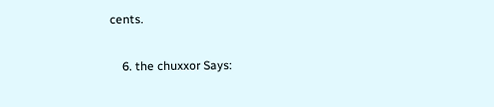cents.

    6. the chuxxor Says: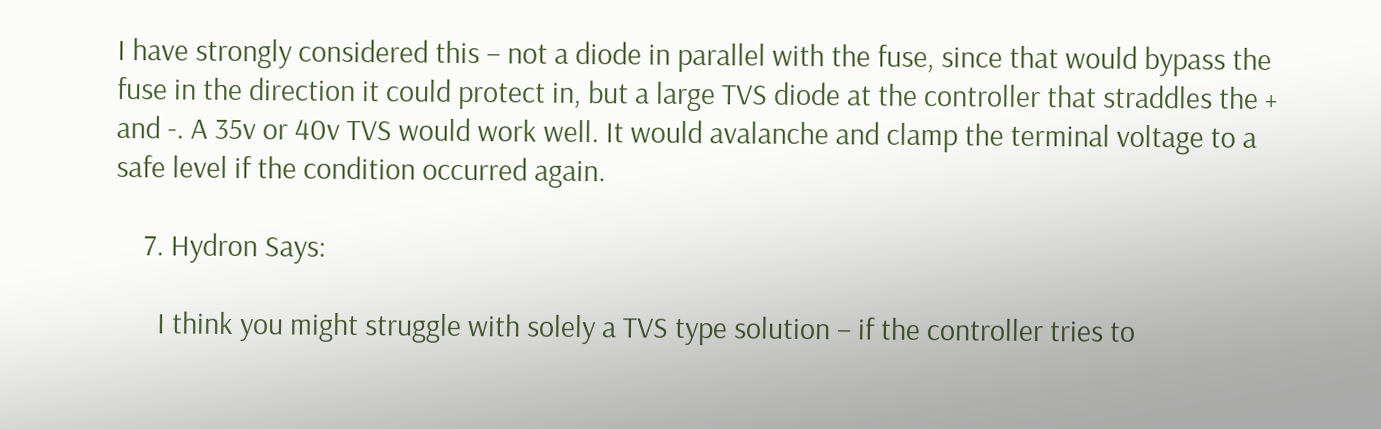I have strongly considered this – not a diode in parallel with the fuse, since that would bypass the fuse in the direction it could protect in, but a large TVS diode at the controller that straddles the + and -. A 35v or 40v TVS would work well. It would avalanche and clamp the terminal voltage to a safe level if the condition occurred again.

    7. Hydron Says:

      I think you might struggle with solely a TVS type solution – if the controller tries to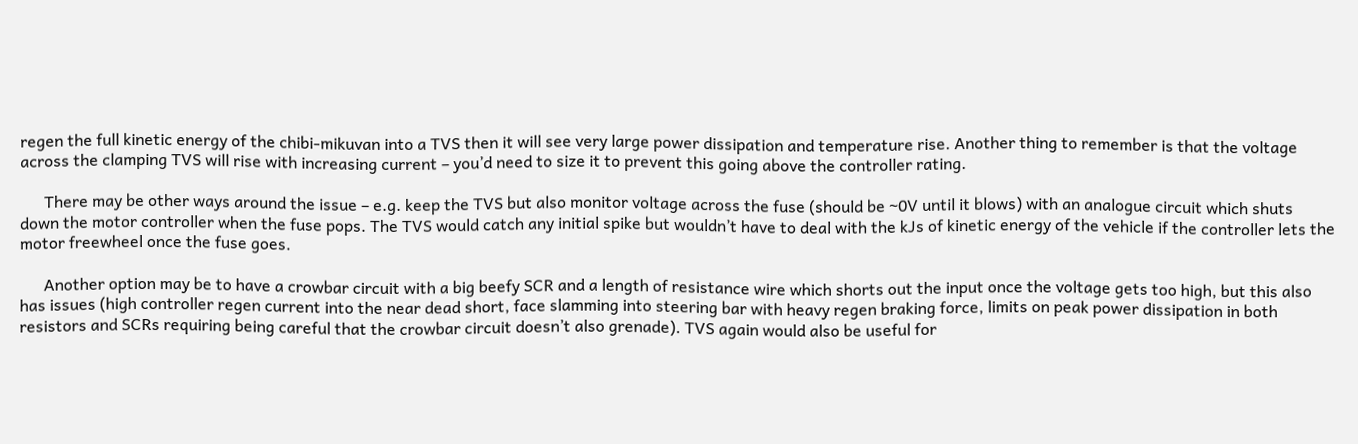regen the full kinetic energy of the chibi-mikuvan into a TVS then it will see very large power dissipation and temperature rise. Another thing to remember is that the voltage across the clamping TVS will rise with increasing current – you’d need to size it to prevent this going above the controller rating.

      There may be other ways around the issue – e.g. keep the TVS but also monitor voltage across the fuse (should be ~0V until it blows) with an analogue circuit which shuts down the motor controller when the fuse pops. The TVS would catch any initial spike but wouldn’t have to deal with the kJs of kinetic energy of the vehicle if the controller lets the motor freewheel once the fuse goes.

      Another option may be to have a crowbar circuit with a big beefy SCR and a length of resistance wire which shorts out the input once the voltage gets too high, but this also has issues (high controller regen current into the near dead short, face slamming into steering bar with heavy regen braking force, limits on peak power dissipation in both resistors and SCRs requiring being careful that the crowbar circuit doesn’t also grenade). TVS again would also be useful for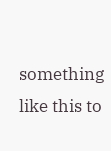something like this to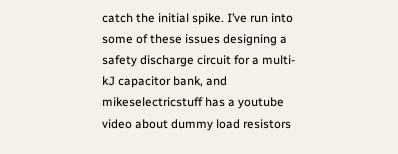catch the initial spike. I’ve run into some of these issues designing a safety discharge circuit for a multi-kJ capacitor bank, and mikeselectricstuff has a youtube video about dummy load resistors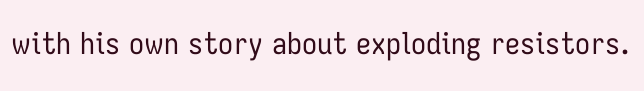with his own story about exploding resistors.